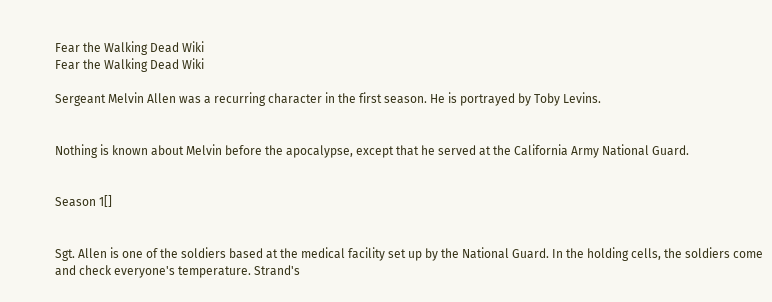Fear the Walking Dead Wiki
Fear the Walking Dead Wiki

Sergeant Melvin Allen was a recurring character in the first season. He is portrayed by Toby Levins.


Nothing is known about Melvin before the apocalypse, except that he served at the California Army National Guard.


Season 1[]


Sgt. Allen is one of the soldiers based at the medical facility set up by the National Guard. In the holding cells, the soldiers come and check everyone's temperature. Strand's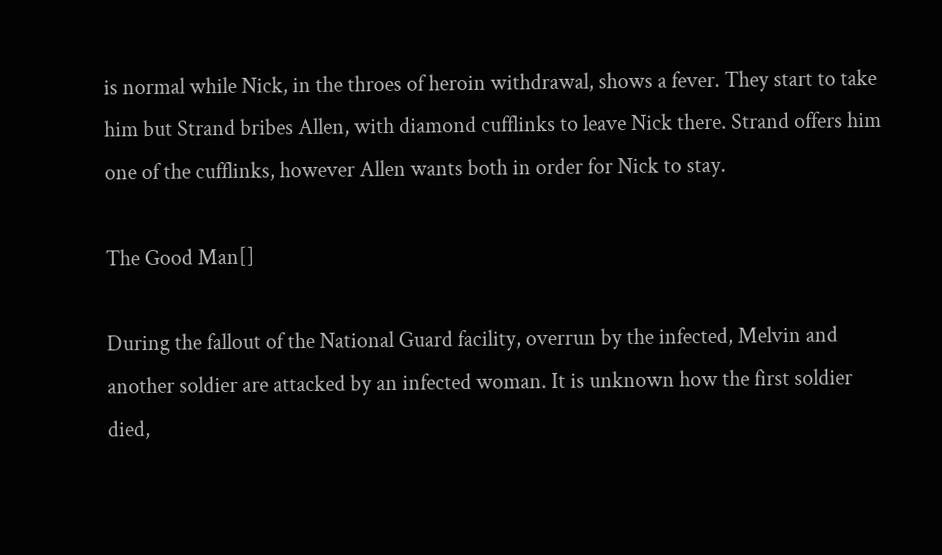is normal while Nick, in the throes of heroin withdrawal, shows a fever. They start to take him but Strand bribes Allen, with diamond cufflinks to leave Nick there. Strand offers him one of the cufflinks, however Allen wants both in order for Nick to stay.

The Good Man[]

During the fallout of the National Guard facility, overrun by the infected, Melvin and another soldier are attacked by an infected woman. It is unknown how the first soldier died,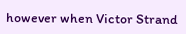however when Victor Strand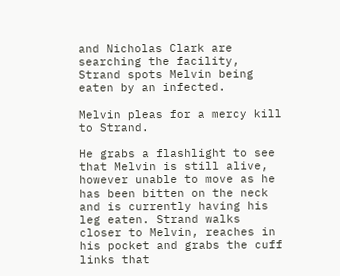and Nicholas Clark are searching the facility, Strand spots Melvin being eaten by an infected.

Melvin pleas for a mercy kill to Strand.

He grabs a flashlight to see that Melvin is still alive, however unable to move as he has been bitten on the neck and is currently having his leg eaten. Strand walks closer to Melvin, reaches in his pocket and grabs the cuff links that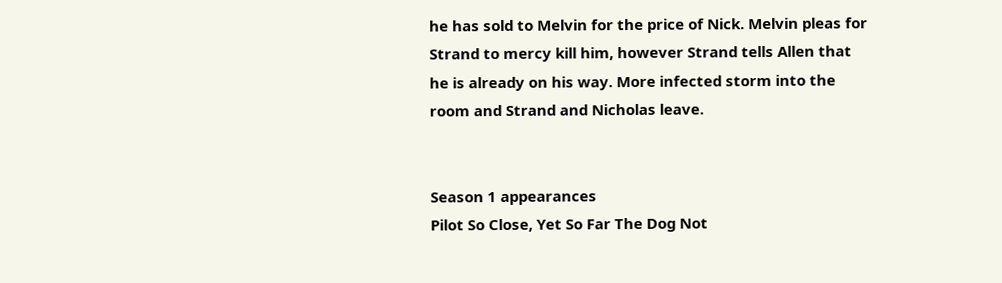he has sold to Melvin for the price of Nick. Melvin pleas for Strand to mercy kill him, however Strand tells Allen that he is already on his way. More infected storm into the room and Strand and Nicholas leave.


Season 1 appearances
Pilot So Close, Yet So Far The Dog Not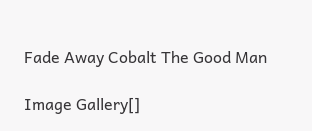Fade Away Cobalt The Good Man

Image Gallery[]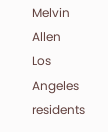Melvin Allen
Los Angeles residents